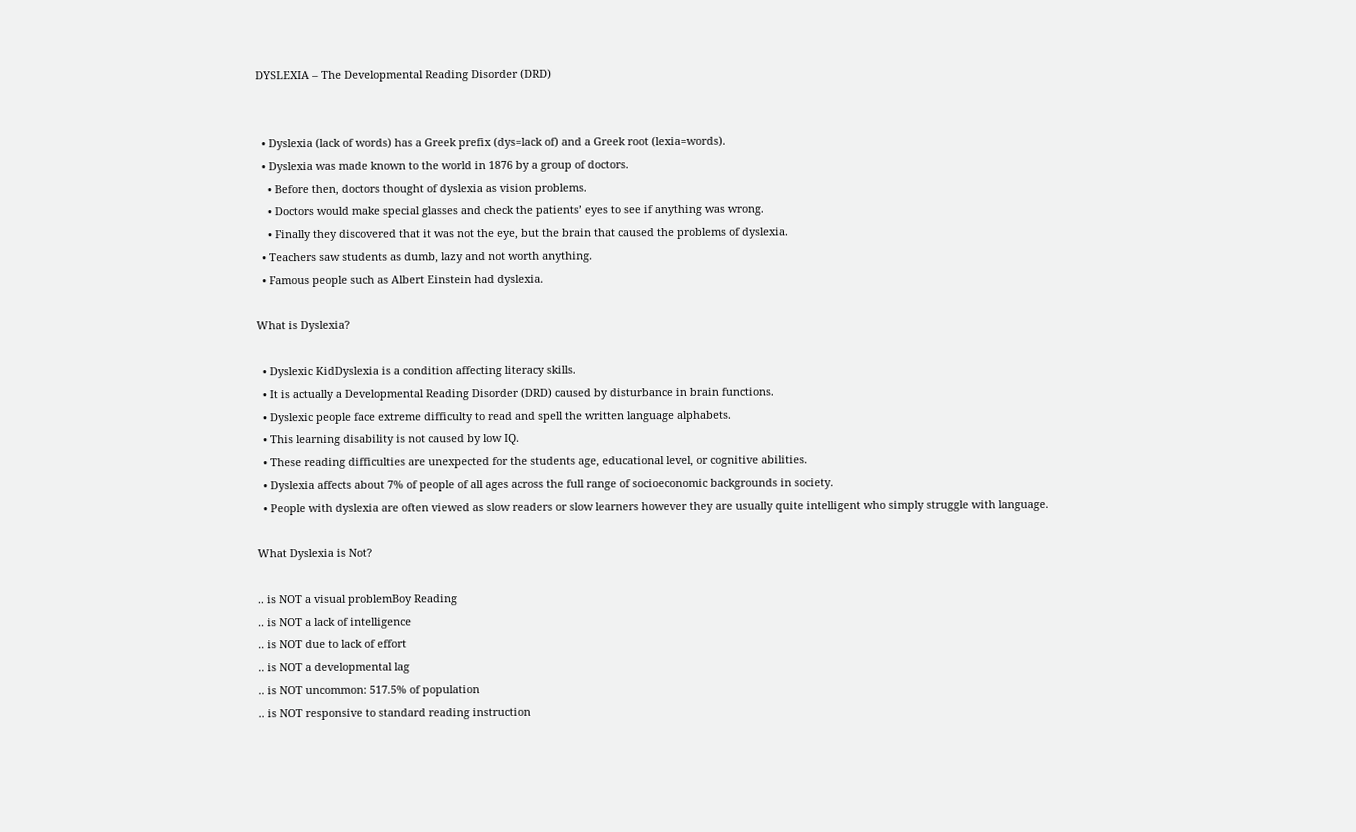DYSLEXIA – The Developmental Reading Disorder (DRD)


  • Dyslexia (lack of words) has a Greek prefix (dys=lack of) and a Greek root (lexia=words).
  • Dyslexia was made known to the world in 1876 by a group of doctors.
    • Before then, doctors thought of dyslexia as vision problems.
    • Doctors would make special glasses and check the patients’ eyes to see if anything was wrong.
    • Finally they discovered that it was not the eye, but the brain that caused the problems of dyslexia.
  • Teachers saw students as dumb, lazy and not worth anything.
  • Famous people such as Albert Einstein had dyslexia.

What is Dyslexia?

  • Dyslexic KidDyslexia is a condition affecting literacy skills.
  • It is actually a Developmental Reading Disorder (DRD) caused by disturbance in brain functions.
  • Dyslexic people face extreme difficulty to read and spell the written language alphabets.
  • This learning disability is not caused by low IQ.
  • These reading difficulties are unexpected for the students age, educational level, or cognitive abilities.
  • Dyslexia affects about 7% of people of all ages across the full range of socioeconomic backgrounds in society.
  • People with dyslexia are often viewed as slow readers or slow learners however they are usually quite intelligent who simply struggle with language.

What Dyslexia is Not?

.. is NOT a visual problemBoy Reading
.. is NOT a lack of intelligence
.. is NOT due to lack of effort
.. is NOT a developmental lag
.. is NOT uncommon: 517.5% of population
.. is NOT responsive to standard reading instruction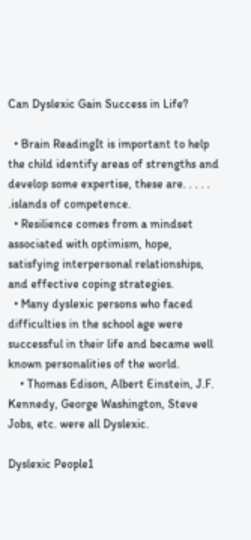Can Dyslexic Gain Success in Life?

  • Brain ReadingIt is important to help the child identify areas of strengths and develop some expertise, these are. . . . . .islands of competence.
  • Resilience comes from a mindset associated with optimism, hope, satisfying interpersonal relationships, and effective coping strategies.
  • Many dyslexic persons who faced difficulties in the school age were successful in their life and became well known personalities of the world.
    • Thomas Edison, Albert Einstein, J.F. Kennedy, George Washington, Steve Jobs, etc. were all Dyslexic.

Dyslexic People1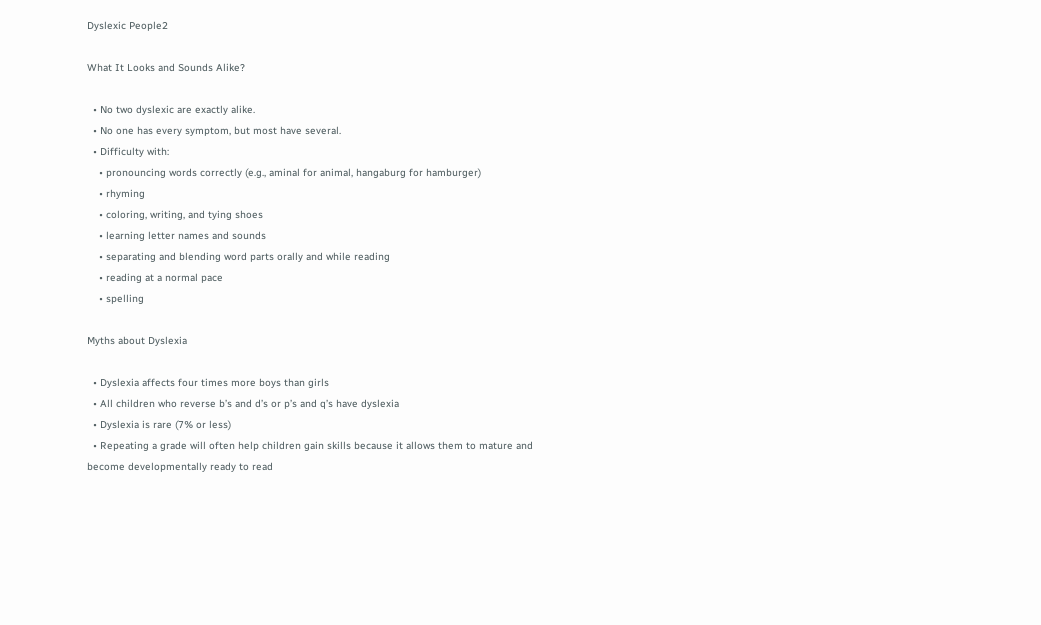Dyslexic People2

What It Looks and Sounds Alike?

  • No two dyslexic are exactly alike.
  • No one has every symptom, but most have several.
  • Difficulty with:
    • pronouncing words correctly (e.g., aminal for animal, hangaburg for hamburger)
    • rhyming
    • coloring, writing, and tying shoes
    • learning letter names and sounds
    • separating and blending word parts orally and while reading
    • reading at a normal pace
    • spelling

Myths about Dyslexia

  • Dyslexia affects four times more boys than girls
  • All children who reverse b’s and d’s or p’s and q’s have dyslexia
  • Dyslexia is rare (7% or less)
  • Repeating a grade will often help children gain skills because it allows them to mature and become developmentally ready to read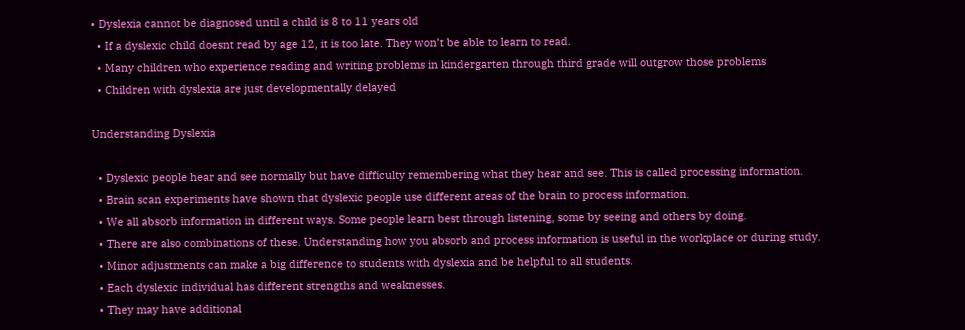• Dyslexia cannot be diagnosed until a child is 8 to 11 years old
  • If a dyslexic child doesnt read by age 12, it is too late. They won’t be able to learn to read.
  • Many children who experience reading and writing problems in kindergarten through third grade will outgrow those problems
  • Children with dyslexia are just developmentally delayed

Understanding Dyslexia

  • Dyslexic people hear and see normally but have difficulty remembering what they hear and see. This is called processing information.
  • Brain scan experiments have shown that dyslexic people use different areas of the brain to process information.
  • We all absorb information in different ways. Some people learn best through listening, some by seeing and others by doing.
  • There are also combinations of these. Understanding how you absorb and process information is useful in the workplace or during study.
  • Minor adjustments can make a big difference to students with dyslexia and be helpful to all students.
  • Each dyslexic individual has different strengths and weaknesses.
  • They may have additional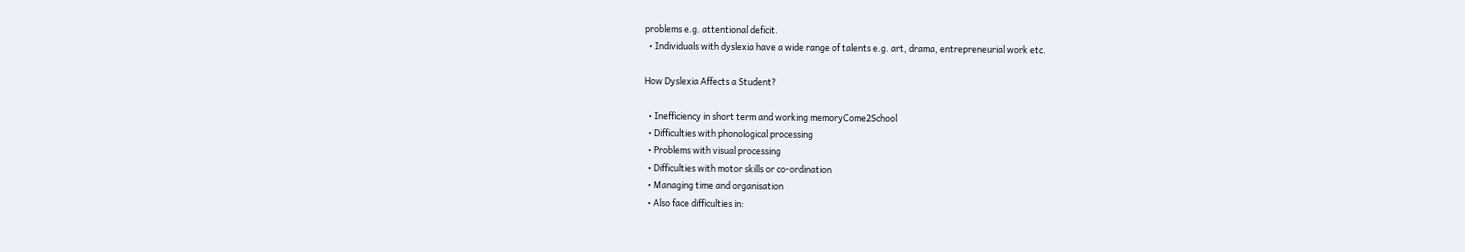problems e.g. attentional deficit.
  • Individuals with dyslexia have a wide range of talents e.g. art, drama, entrepreneurial work etc.

How Dyslexia Affects a Student?

  • Inefficiency in short term and working memoryCome2School
  • Difficulties with phonological processing
  • Problems with visual processing
  • Difficulties with motor skills or co-ordination
  • Managing time and organisation
  • Also face difficulties in: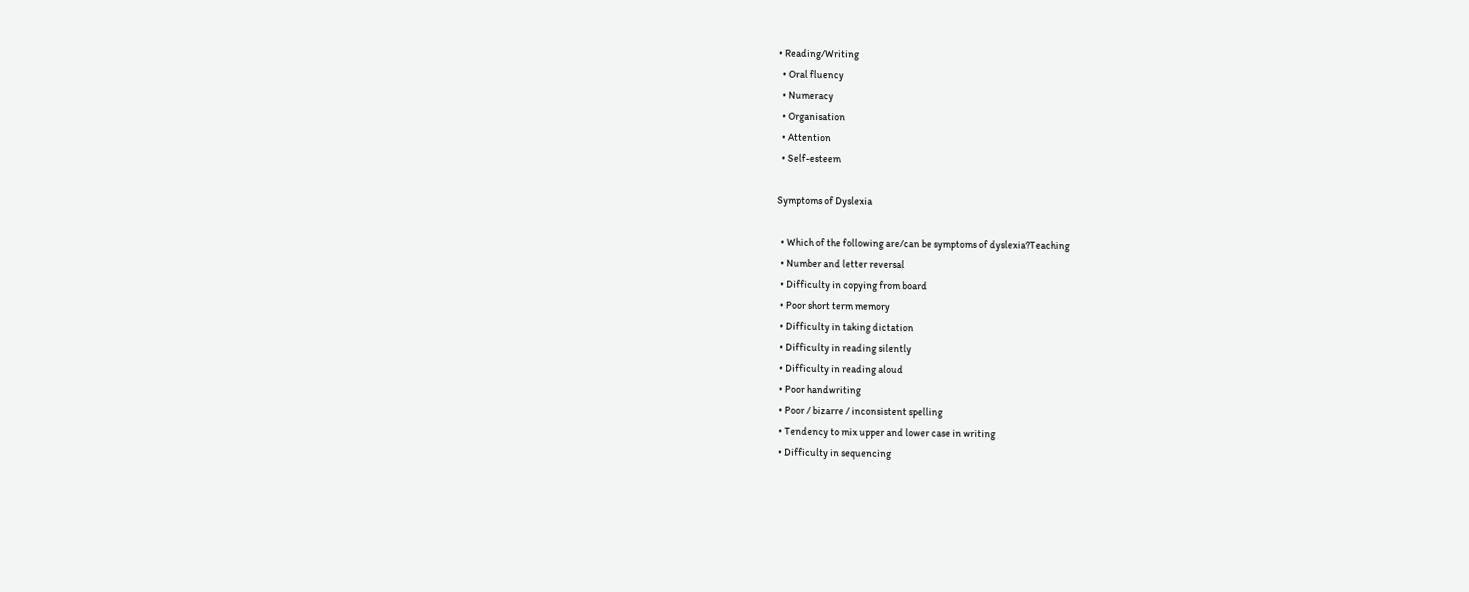• Reading/Writing
  • Oral fluency
  • Numeracy
  • Organisation
  • Attention
  • Self-esteem

Symptoms of Dyslexia

  • Which of the following are/can be symptoms of dyslexia?Teaching
  • Number and letter reversal
  • Difficulty in copying from board
  • Poor short term memory
  • Difficulty in taking dictation
  • Difficulty in reading silently
  • Difficulty in reading aloud
  • Poor handwriting
  • Poor / bizarre / inconsistent spelling
  • Tendency to mix upper and lower case in writing
  • Difficulty in sequencing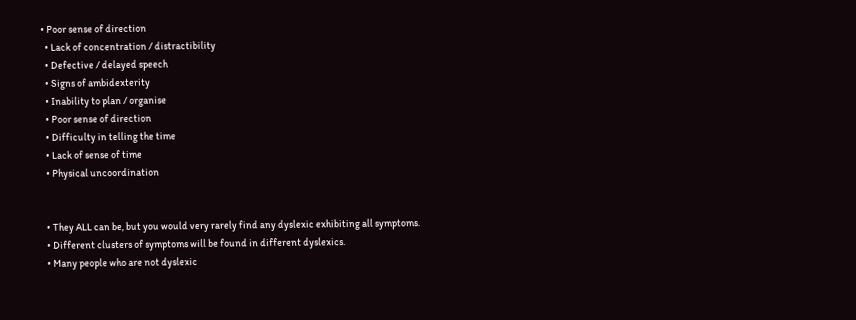• Poor sense of direction
  • Lack of concentration / distractibility
  • Defective / delayed speech
  • Signs of ambidexterity
  • Inability to plan / organise
  • Poor sense of direction
  • Difficulty in telling the time
  • Lack of sense of time
  • Physical uncoordination


  • They ALL can be, but you would very rarely find any dyslexic exhibiting all symptoms.
  • Different clusters of symptoms will be found in different dyslexics.
  • Many people who are not dyslexic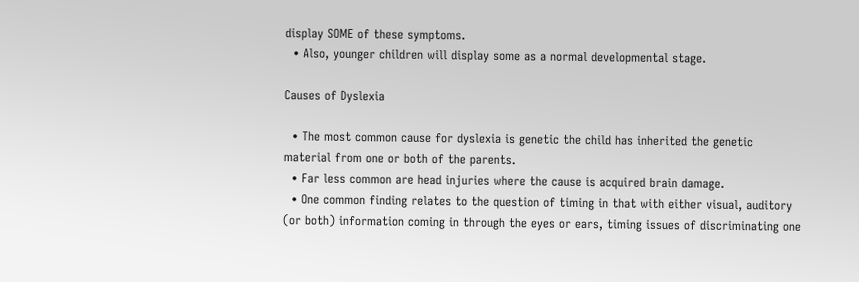display SOME of these symptoms.
  • Also, younger children will display some as a normal developmental stage.

Causes of Dyslexia

  • The most common cause for dyslexia is genetic the child has inherited the genetic material from one or both of the parents.
  • Far less common are head injuries where the cause is acquired brain damage.
  • One common finding relates to the question of timing in that with either visual, auditory (or both) information coming in through the eyes or ears, timing issues of discriminating one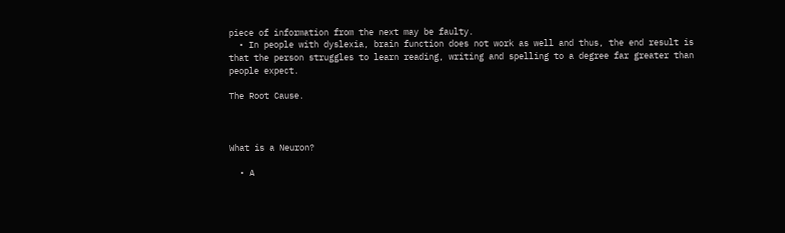piece of information from the next may be faulty.
  • In people with dyslexia, brain function does not work as well and thus, the end result is that the person struggles to learn reading, writing and spelling to a degree far greater than people expect.

The Root Cause.



What is a Neuron?

  • A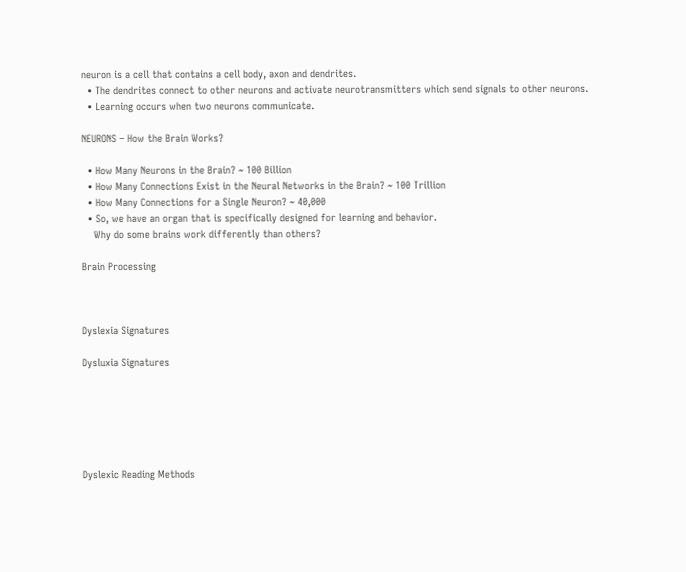neuron is a cell that contains a cell body, axon and dendrites.
  • The dendrites connect to other neurons and activate neurotransmitters which send signals to other neurons.
  • Learning occurs when two neurons communicate.

NEURONS – How the Brain Works?

  • How Many Neurons in the Brain? ~ 100 Billion
  • How Many Connections Exist in the Neural Networks in the Brain? ~ 100 Trillion
  • How Many Connections for a Single Neuron? ~ 40,000
  • So, we have an organ that is specifically designed for learning and behavior.
    Why do some brains work differently than others?

Brain Processing



Dyslexia Signatures

Dysluxia Signatures






Dyslexic Reading Methods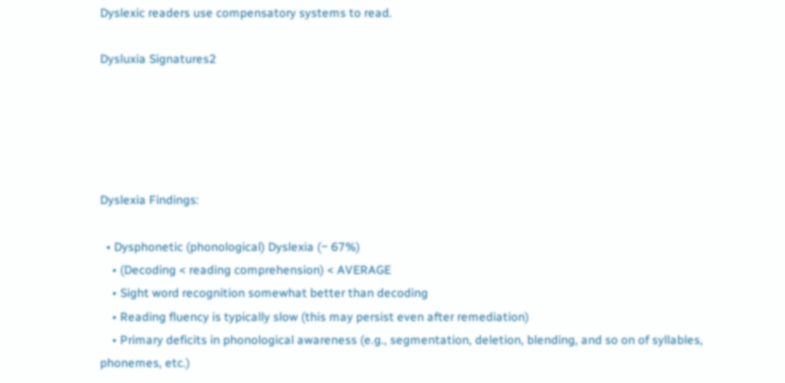Dyslexic readers use compensatory systems to read.

Dysluxia Signatures2





Dyslexia Findings:

  • Dysphonetic (phonological) Dyslexia (~ 67%)
    • (Decoding < reading comprehension) < AVERAGE
    • Sight word recognition somewhat better than decoding
    • Reading fluency is typically slow (this may persist even after remediation)
    • Primary deficits in phonological awareness (e.g., segmentation, deletion, blending, and so on of syllables, phonemes, etc.)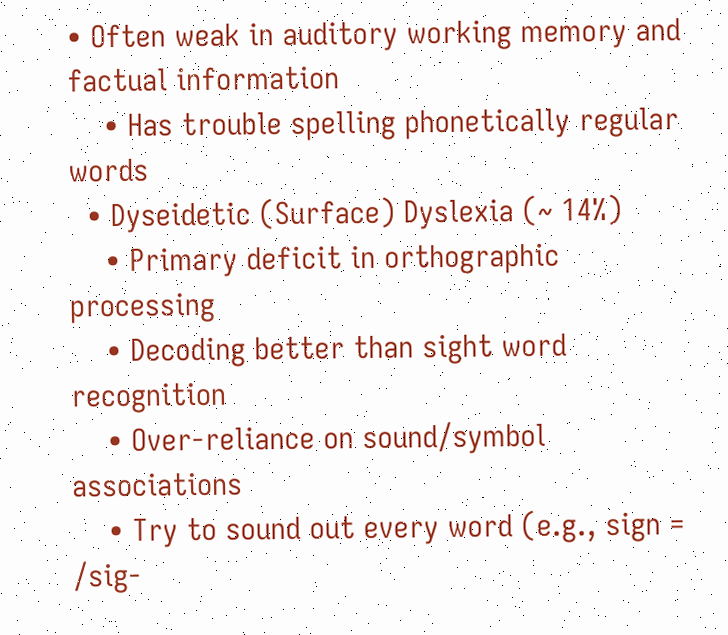• Often weak in auditory working memory and factual information
    • Has trouble spelling phonetically regular words
  • Dyseidetic (Surface) Dyslexia (~ 14%)
    • Primary deficit in orthographic processing
    • Decoding better than sight word recognition
    • Over-reliance on sound/symbol associations
    • Try to sound out every word (e.g., sign = /sig-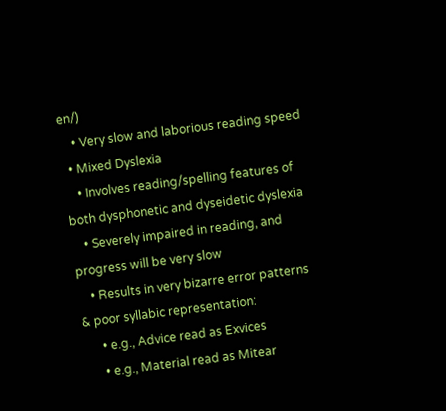en/)
    • Very slow and laborious reading speed
  • Mixed Dyslexia
    • Involves reading/spelling features of both dysphonetic and dyseidetic dyslexia
    • Severely impaired in reading, and progress will be very slow
    • Results in very bizarre error patterns & poor syllabic representation:
      • e.g., Advice read as Exvices
      • e.g., Material read as Mitear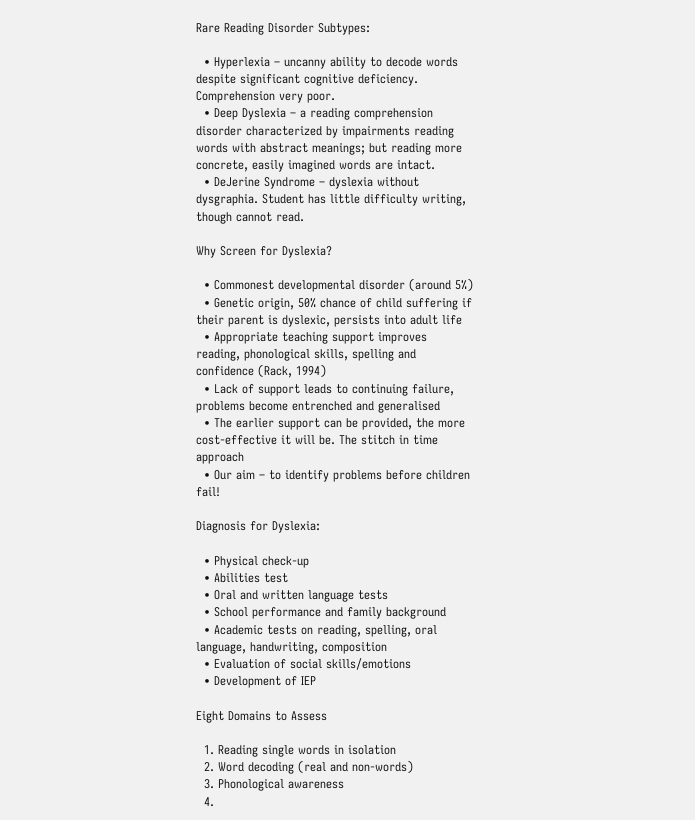Rare Reading Disorder Subtypes:

  • Hyperlexia – uncanny ability to decode words despite significant cognitive deficiency. Comprehension very poor.
  • Deep Dyslexia – a reading comprehension disorder characterized by impairments reading words with abstract meanings; but reading more concrete, easily imagined words are intact.
  • DeJerine Syndrome – dyslexia without dysgraphia. Student has little difficulty writing, though cannot read.

Why Screen for Dyslexia?

  • Commonest developmental disorder (around 5%)
  • Genetic origin, 50% chance of child suffering if their parent is dyslexic, persists into adult life
  • Appropriate teaching support improves reading, phonological skills, spelling and confidence (Rack, 1994)
  • Lack of support leads to continuing failure, problems become entrenched and generalised
  • The earlier support can be provided, the more cost-effective it will be. The stitch in time approach
  • Our aim – to identify problems before children fail!

Diagnosis for Dyslexia:

  • Physical check-up
  • Abilities test
  • Oral and written language tests
  • School performance and family background
  • Academic tests on reading, spelling, oral language, handwriting, composition
  • Evaluation of social skills/emotions
  • Development of IEP

Eight Domains to Assess

  1. Reading single words in isolation
  2. Word decoding (real and non-words)
  3. Phonological awareness
  4.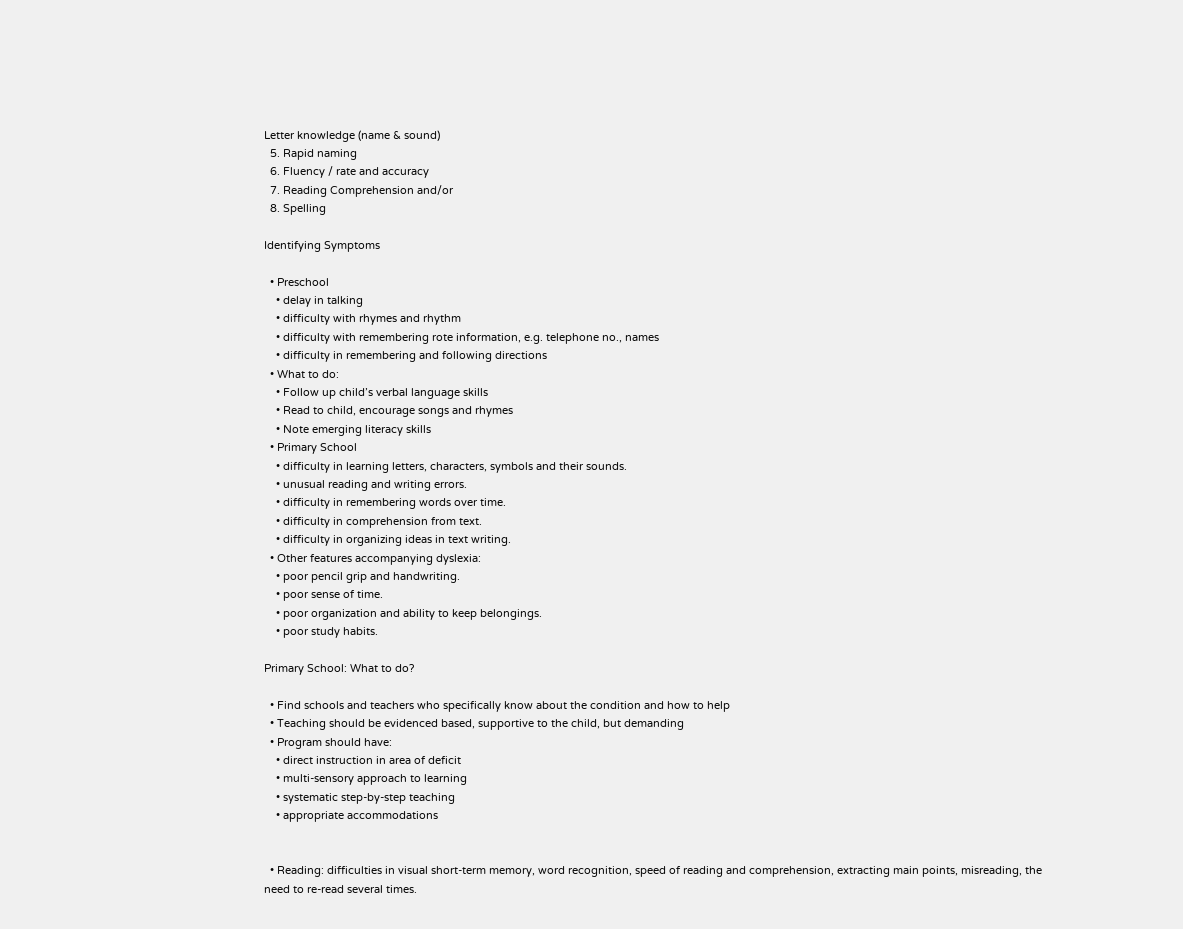Letter knowledge (name & sound)
  5. Rapid naming
  6. Fluency / rate and accuracy
  7. Reading Comprehension and/or
  8. Spelling

Identifying Symptoms

  • Preschool
    • delay in talking
    • difficulty with rhymes and rhythm
    • difficulty with remembering rote information, e.g. telephone no., names
    • difficulty in remembering and following directions
  • What to do:
    • Follow up child’s verbal language skills
    • Read to child, encourage songs and rhymes
    • Note emerging literacy skills
  • Primary School
    • difficulty in learning letters, characters, symbols and their sounds.
    • unusual reading and writing errors.
    • difficulty in remembering words over time.
    • difficulty in comprehension from text.
    • difficulty in organizing ideas in text writing.
  • Other features accompanying dyslexia:
    • poor pencil grip and handwriting.
    • poor sense of time.
    • poor organization and ability to keep belongings.
    • poor study habits.

Primary School: What to do?

  • Find schools and teachers who specifically know about the condition and how to help
  • Teaching should be evidenced based, supportive to the child, but demanding
  • Program should have:
    • direct instruction in area of deficit
    • multi-sensory approach to learning
    • systematic step-by-step teaching
    • appropriate accommodations


  • Reading: difficulties in visual short-term memory, word recognition, speed of reading and comprehension, extracting main points, misreading, the need to re-read several times.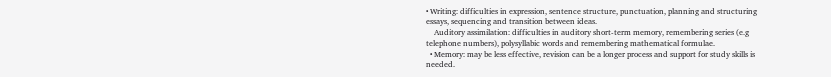• Writing: difficulties in expression, sentence structure, punctuation, planning and structuring essays, sequencing and transition between ideas.
    Auditory assimilation: difficulties in auditory short-term memory, remembering series (e.g telephone numbers), polysyllabic words and remembering mathematical formulae.
  • Memory: may be less effective, revision can be a longer process and support for study skills is needed.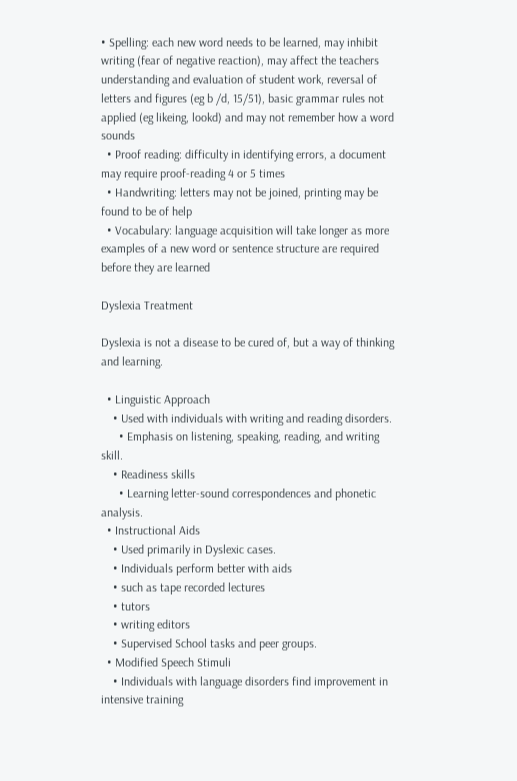• Spelling: each new word needs to be learned, may inhibit writing (fear of negative reaction), may affect the teachers understanding and evaluation of student work, reversal of letters and figures (eg b /d, 15/51), basic grammar rules not applied (eg likeing, lookd) and may not remember how a word sounds
  • Proof reading: difficulty in identifying errors, a document may require proof-reading 4 or 5 times
  • Handwriting: letters may not be joined, printing may be found to be of help
  • Vocabulary: language acquisition will take longer as more examples of a new word or sentence structure are required before they are learned

Dyslexia Treatment

Dyslexia is not a disease to be cured of, but a way of thinking and learning.

  • Linguistic Approach
    • Used with individuals with writing and reading disorders.
      • Emphasis on listening, speaking, reading, and writing skill.
    • Readiness skills
      • Learning letter-sound correspondences and phonetic analysis.
  • Instructional Aids
    • Used primarily in Dyslexic cases.
    • Individuals perform better with aids
    • such as tape recorded lectures
    • tutors
    • writing editors
    • Supervised School tasks and peer groups.
  • Modified Speech Stimuli
    • Individuals with language disorders find improvement in intensive training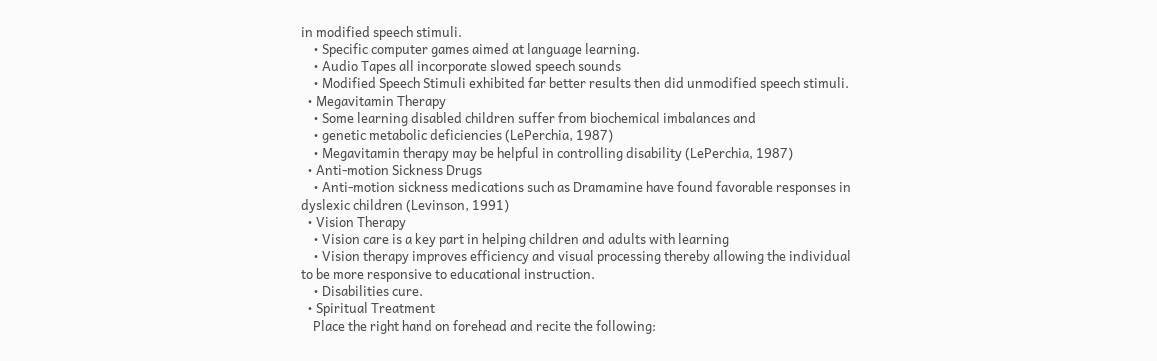in modified speech stimuli.
    • Specific computer games aimed at language learning.
    • Audio Tapes all incorporate slowed speech sounds
    • Modified Speech Stimuli exhibited far better results then did unmodified speech stimuli.
  • Megavitamin Therapy
    • Some learning disabled children suffer from biochemical imbalances and
    • genetic metabolic deficiencies (LePerchia, 1987)
    • Megavitamin therapy may be helpful in controlling disability (LePerchia, 1987)
  • Anti-motion Sickness Drugs
    • Anti-motion sickness medications such as Dramamine have found favorable responses in dyslexic children (Levinson, 1991)
  • Vision Therapy
    • Vision care is a key part in helping children and adults with learning
    • Vision therapy improves efficiency and visual processing thereby allowing the individual to be more responsive to educational instruction.
    • Disabilities cure.
  • Spiritual Treatment
    Place the right hand on forehead and recite the following: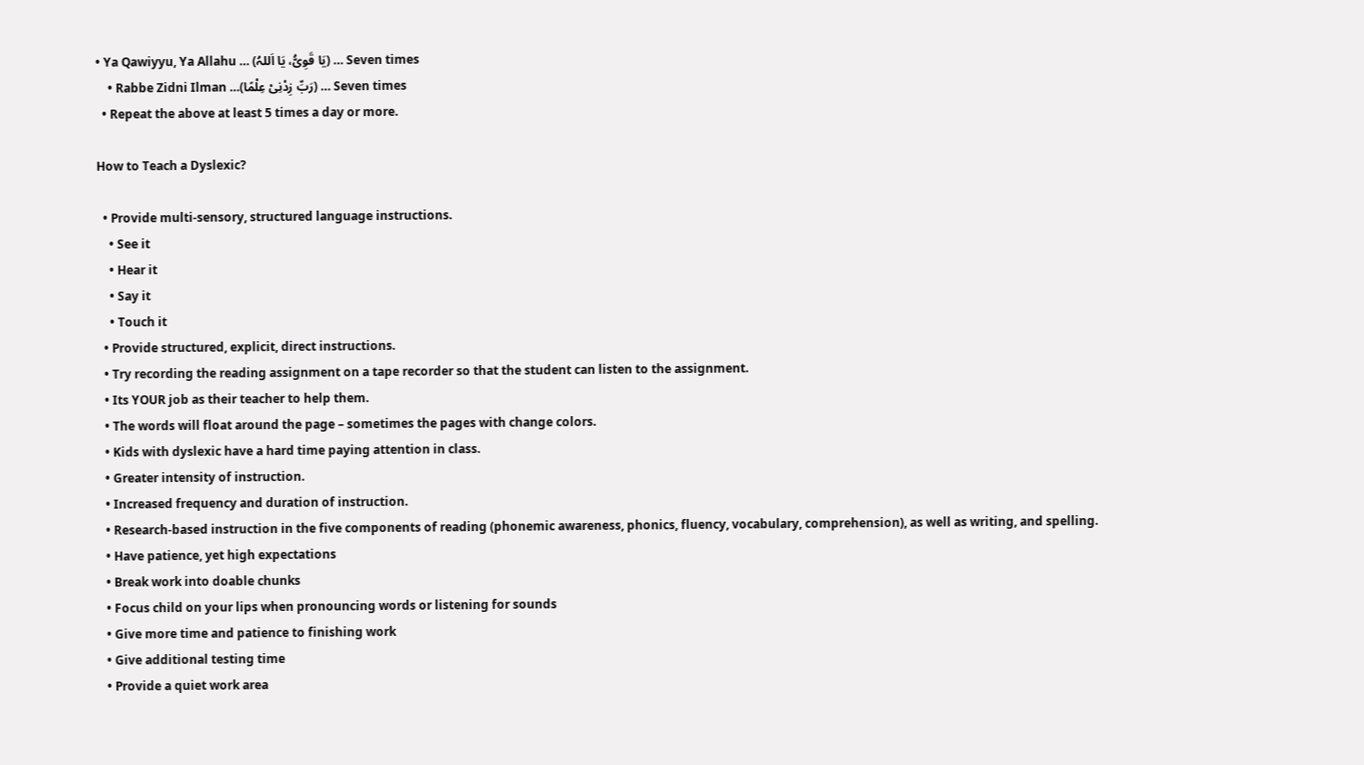• Ya Qawiyyu, Ya Allahu … (یَا قَوِیُّ، یَا اَللہُ) … Seven times
    • Rabbe Zidni Ilman …(رَبِّ زِدْنِیْ عِلْمًا) … Seven times
  • Repeat the above at least 5 times a day or more.

How to Teach a Dyslexic?

  • Provide multi-sensory, structured language instructions.
    • See it
    • Hear it
    • Say it
    • Touch it
  • Provide structured, explicit, direct instructions.
  • Try recording the reading assignment on a tape recorder so that the student can listen to the assignment.
  • Its YOUR job as their teacher to help them.
  • The words will float around the page – sometimes the pages with change colors.
  • Kids with dyslexic have a hard time paying attention in class.
  • Greater intensity of instruction.
  • Increased frequency and duration of instruction.
  • Research-based instruction in the five components of reading (phonemic awareness, phonics, fluency, vocabulary, comprehension), as well as writing, and spelling.
  • Have patience, yet high expectations
  • Break work into doable chunks
  • Focus child on your lips when pronouncing words or listening for sounds
  • Give more time and patience to finishing work
  • Give additional testing time
  • Provide a quiet work area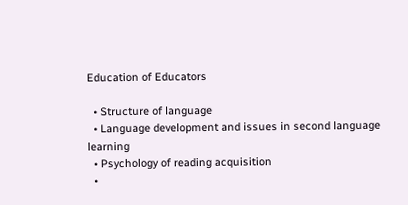Education of Educators

  • Structure of language
  • Language development and issues in second language learning
  • Psychology of reading acquisition
  •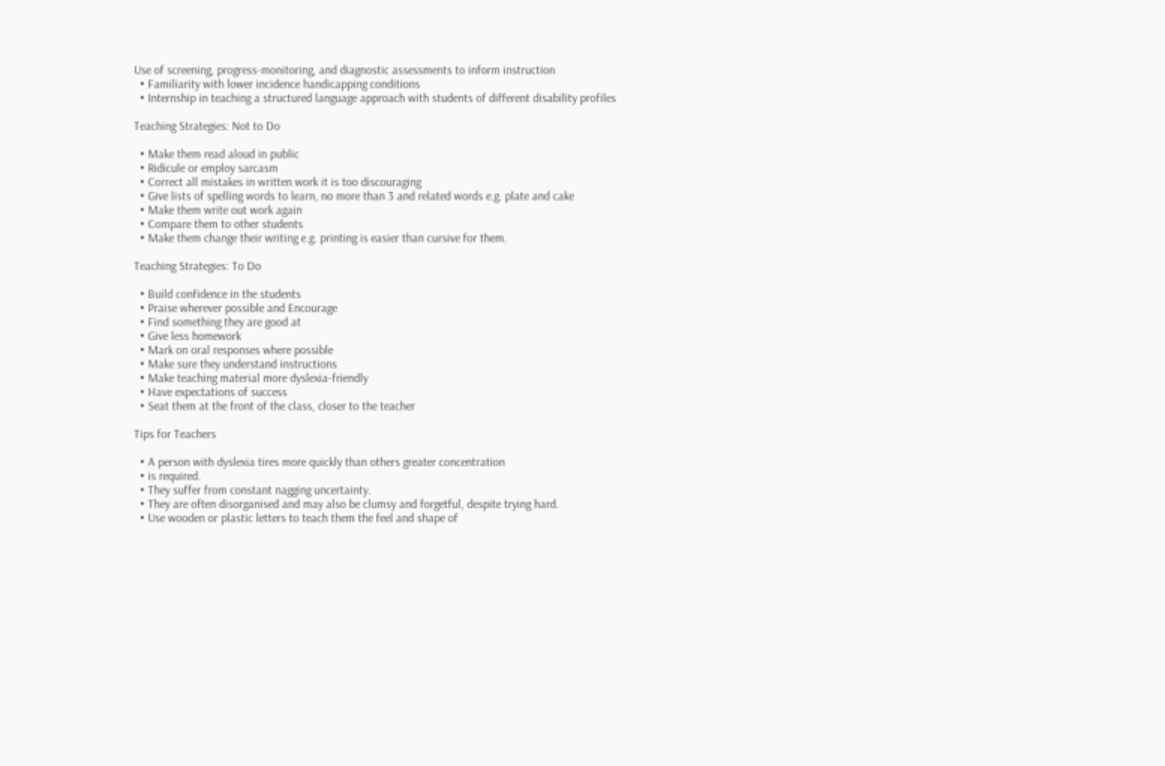Use of screening, progress-monitoring, and diagnostic assessments to inform instruction
  • Familiarity with lower incidence handicapping conditions
  • Internship in teaching a structured language approach with students of different disability profiles

Teaching Strategies: Not to Do

  • Make them read aloud in public
  • Ridicule or employ sarcasm
  • Correct all mistakes in written work it is too discouraging
  • Give lists of spelling words to learn, no more than 3 and related words e.g. plate and cake
  • Make them write out work again
  • Compare them to other students
  • Make them change their writing e.g. printing is easier than cursive for them.

Teaching Strategies: To Do

  • Build confidence in the students
  • Praise wherever possible and Encourage
  • Find something they are good at
  • Give less homework
  • Mark on oral responses where possible
  • Make sure they understand instructions
  • Make teaching material more dyslexia-friendly
  • Have expectations of success
  • Seat them at the front of the class, closer to the teacher

Tips for Teachers

  • A person with dyslexia tires more quickly than others greater concentration
  • is required.
  • They suffer from constant nagging uncertainty.
  • They are often disorganised and may also be clumsy and forgetful, despite trying hard.
  • Use wooden or plastic letters to teach them the feel and shape of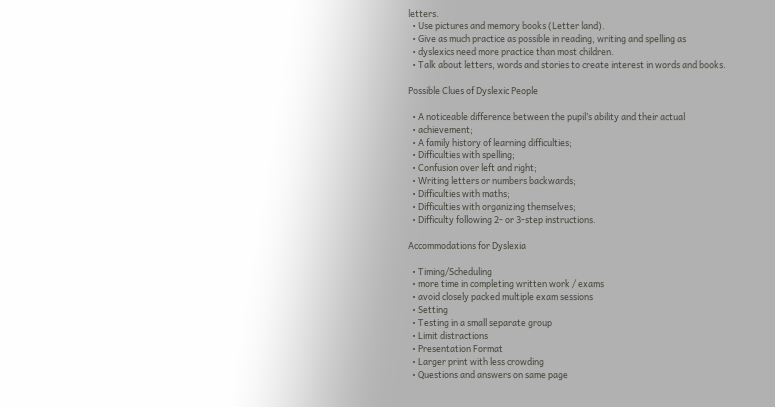letters.
  • Use pictures and memory books (Letter land).
  • Give as much practice as possible in reading, writing and spelling as
  • dyslexics need more practice than most children.
  • Talk about letters, words and stories to create interest in words and books.

Possible Clues of Dyslexic People

  • A noticeable difference between the pupil’s ability and their actual
  • achievement;
  • A family history of learning difficulties;
  • Difficulties with spelling;
  • Confusion over left and right;
  • Writing letters or numbers backwards;
  • Difficulties with maths;
  • Difficulties with organizing themselves;
  • Difficulty following 2- or 3-step instructions.

Accommodations for Dyslexia

  • Timing/Scheduling
  • more time in completing written work / exams
  • avoid closely packed multiple exam sessions
  • Setting
  • Testing in a small separate group
  • Limit distractions
  • Presentation Format
  • Larger print with less crowding
  • Questions and answers on same page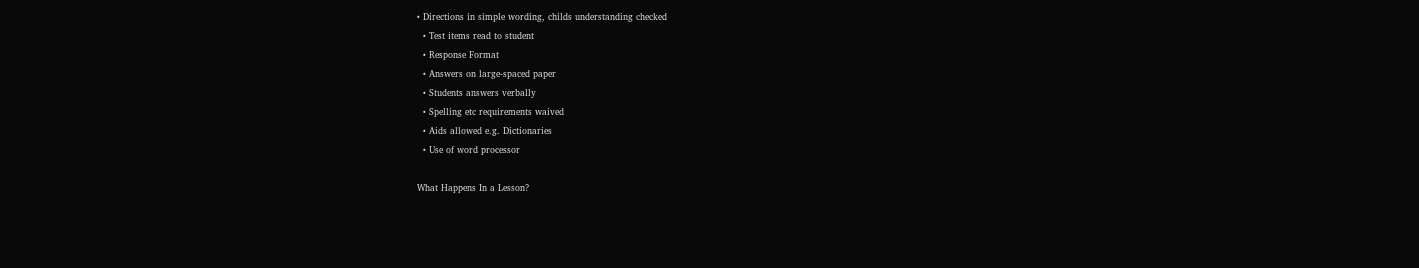• Directions in simple wording, childs understanding checked
  • Test items read to student
  • Response Format
  • Answers on large-spaced paper
  • Students answers verbally
  • Spelling etc requirements waived
  • Aids allowed e.g. Dictionaries
  • Use of word processor

What Happens In a Lesson?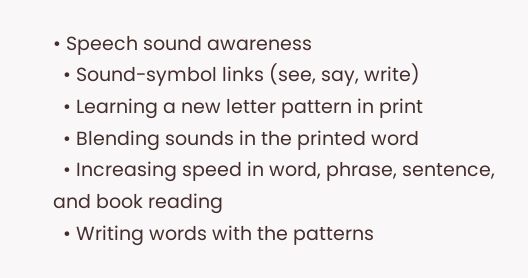• Speech sound awareness
  • Sound-symbol links (see, say, write)
  • Learning a new letter pattern in print
  • Blending sounds in the printed word
  • Increasing speed in word, phrase, sentence, and book reading
  • Writing words with the patterns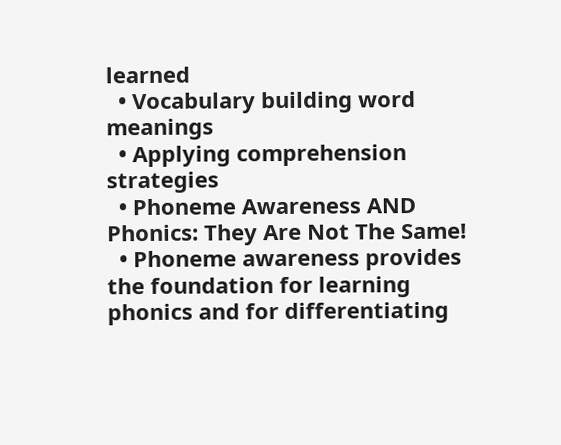learned
  • Vocabulary building word meanings
  • Applying comprehension strategies
  • Phoneme Awareness AND Phonics: They Are Not The Same!
  • Phoneme awareness provides the foundation for learning phonics and for differentiating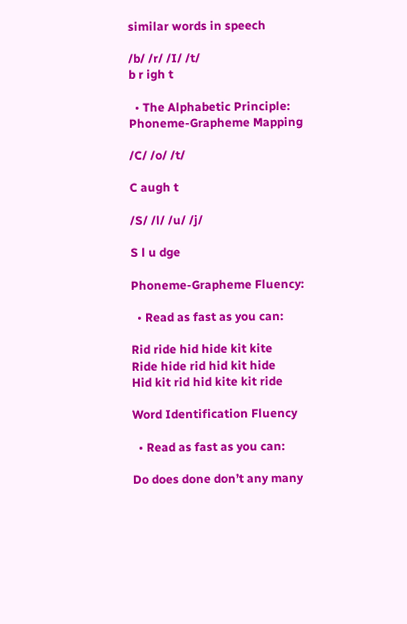similar words in speech

/b/ /r/ /I/ /t/
b r igh t

  • The Alphabetic Principle: Phoneme-Grapheme Mapping

/C/ /o/ /t/

C augh t

/S/ /l/ /u/ /j/

S l u dge

Phoneme-Grapheme Fluency:

  • Read as fast as you can:

Rid ride hid hide kit kite
Ride hide rid hid kit hide
Hid kit rid hid kite kit ride

Word Identification Fluency

  • Read as fast as you can:

Do does done don’t any many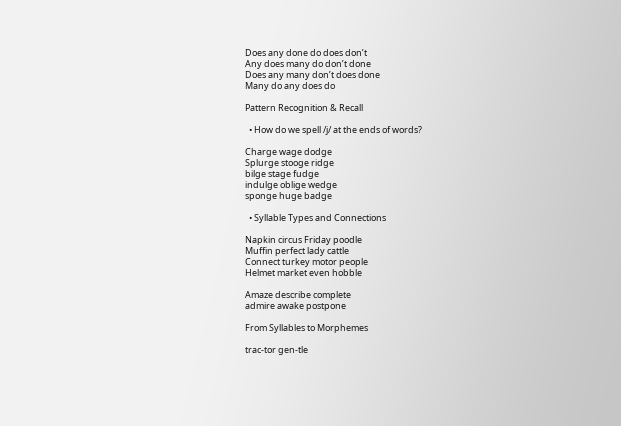Does any done do does don’t
Any does many do don’t done
Does any many don’t does done
Many do any does do

Pattern Recognition & Recall

  • How do we spell /j/ at the ends of words?

Charge wage dodge
Splurge stooge ridge
bilge stage fudge
indulge oblige wedge
sponge huge badge

  • Syllable Types and Connections

Napkin circus Friday poodle
Muffin perfect lady cattle
Connect turkey motor people
Helmet market even hobble

Amaze describe complete
admire awake postpone

From Syllables to Morphemes

trac-tor gen-tle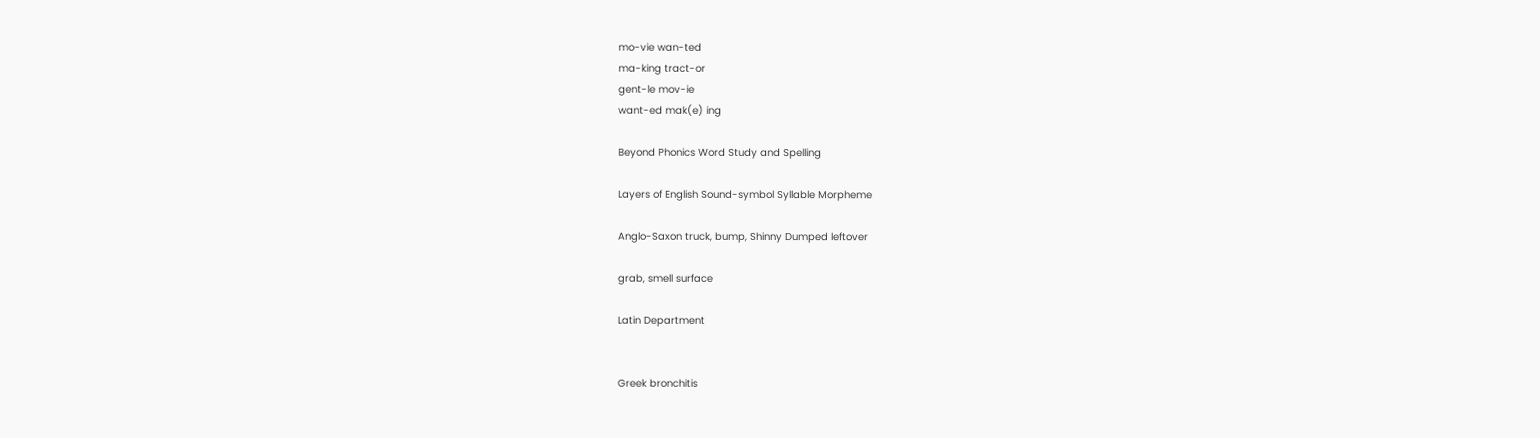mo-vie wan-ted
ma-king tract-or
gent-le mov-ie
want-ed mak(e) ing

Beyond Phonics Word Study and Spelling

Layers of English Sound-symbol Syllable Morpheme

Anglo-Saxon truck, bump, Shinny Dumped leftover

grab, smell surface

Latin Department


Greek bronchitis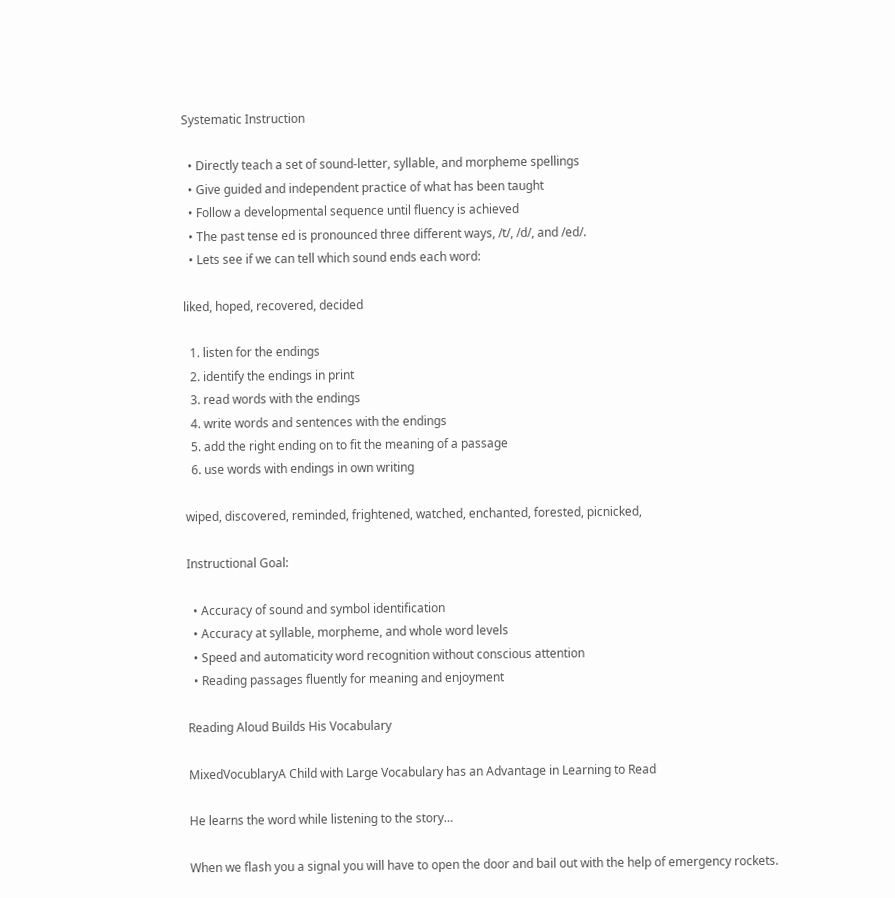Systematic Instruction

  • Directly teach a set of sound-letter, syllable, and morpheme spellings
  • Give guided and independent practice of what has been taught
  • Follow a developmental sequence until fluency is achieved
  • The past tense ed is pronounced three different ways, /t/, /d/, and /ed/.
  • Lets see if we can tell which sound ends each word:

liked, hoped, recovered, decided

  1. listen for the endings
  2. identify the endings in print
  3. read words with the endings
  4. write words and sentences with the endings
  5. add the right ending on to fit the meaning of a passage
  6. use words with endings in own writing

wiped, discovered, reminded, frightened, watched, enchanted, forested, picnicked,

Instructional Goal:

  • Accuracy of sound and symbol identification
  • Accuracy at syllable, morpheme, and whole word levels
  • Speed and automaticity word recognition without conscious attention
  • Reading passages fluently for meaning and enjoyment

Reading Aloud Builds His Vocabulary

MixedVocublaryA Child with Large Vocabulary has an Advantage in Learning to Read

He learns the word while listening to the story…

When we flash you a signal you will have to open the door and bail out with the help of emergency rockets.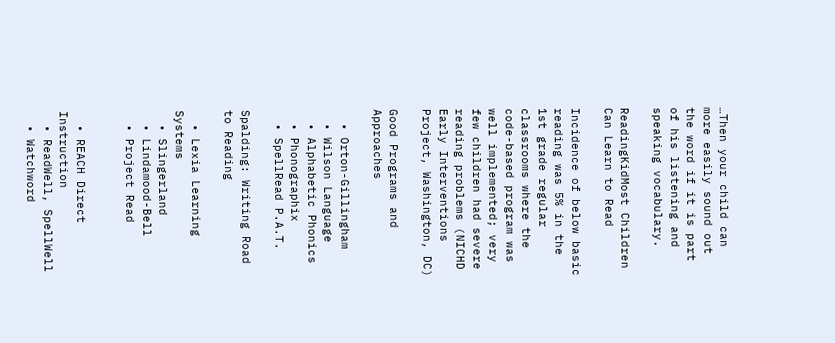…Then your child can more easily sound out the word if it is part of his listening and speaking vocabulary.

ReadingKidMost Children Can Learn to Read

Incidence of below basic reading was 5% in the 1st grade regular classrooms where the code-based program was well implemented; very few children had severe reading problems (NICHD Early Interventions Project, Washington, DC)

Good Programs and Approaches

  • Orton-Gillingham
  • Wilson Language
  • Alphabetic Phonics
  • Phonographix
  • SpellRead P.A.T.

Spalding: Writing Road to Reading

  • Lexia Learning Systems
  • Slingerland
  • Lindamood-Bell
  • Project Read


  • REACH Direct Instruction
  • ReadWell, SpellWell
  • Watchword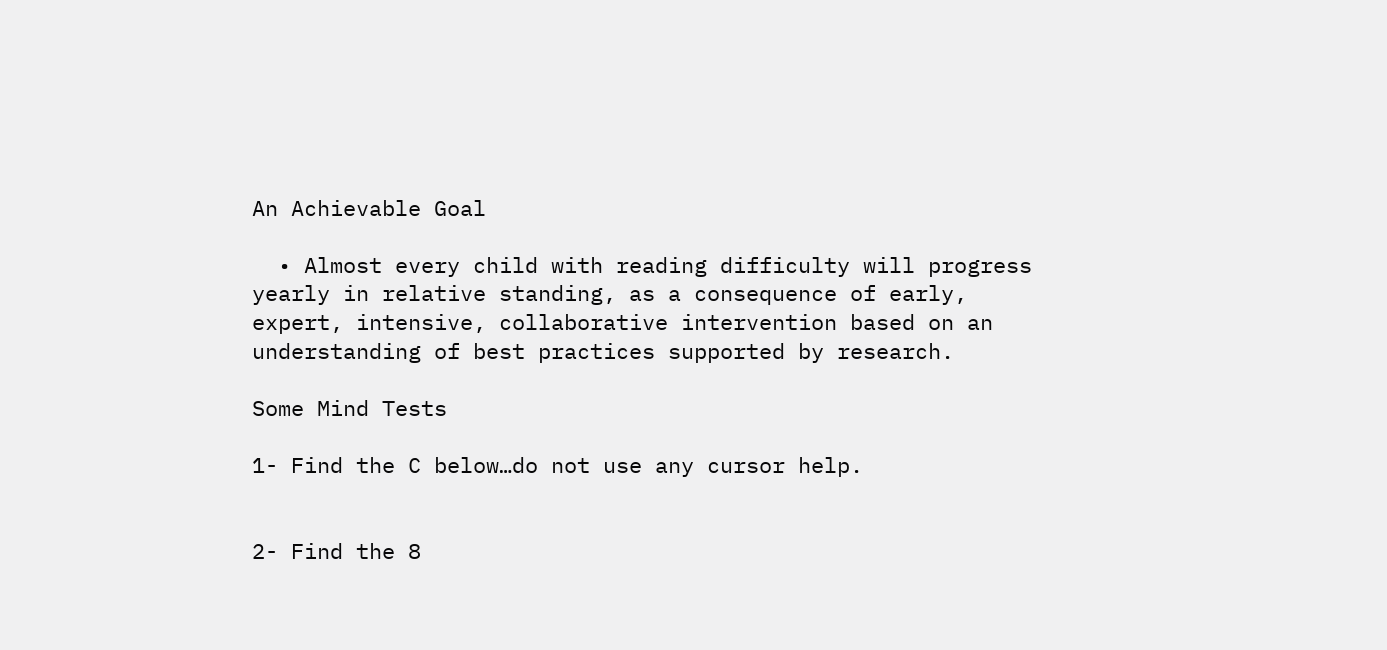An Achievable Goal

  • Almost every child with reading difficulty will progress yearly in relative standing, as a consequence of early, expert, intensive, collaborative intervention based on an understanding of best practices supported by research.

Some Mind Tests

1- Find the C below…do not use any cursor help.


2- Find the 8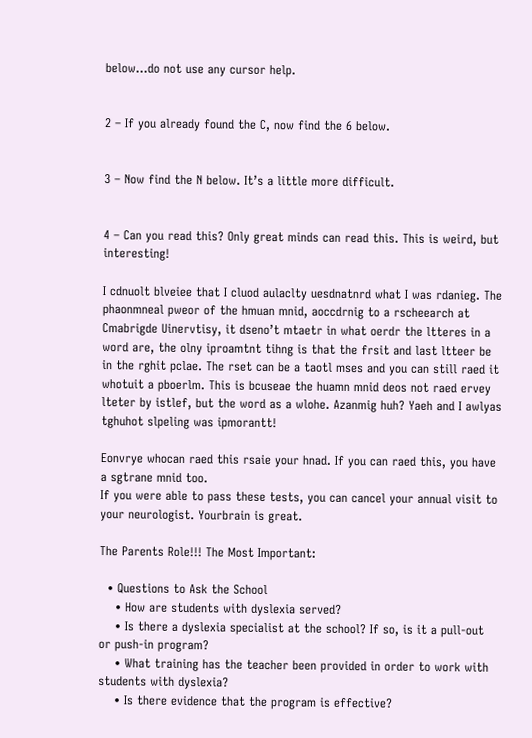below…do not use any cursor help.


2 – If you already found the C, now find the 6 below.


3 – Now find the N below. It’s a little more difficult.


4 – Can you read this? Only great minds can read this. This is weird, but interesting!

I cdnuolt blveiee that I cluod aulaclty uesdnatnrd what I was rdanieg. The phaonmneal pweor of the hmuan mnid, aoccdrnig to a rscheearch at Cmabrigde Uinervtisy, it dseno’t mtaetr in what oerdr the ltteres in a word are, the olny iproamtnt tihng is that the frsit and last ltteer be in the rghit pclae. The rset can be a taotl mses and you can still raed it whotuit a pboerlm. This is bcuseae the huamn mnid deos not raed ervey lteter by istlef, but the word as a wlohe. Azanmig huh? Yaeh and I awlyas tghuhot slpeling was ipmorantt!

Eonvrye whocan raed this rsaie your hnad. If you can raed this, you have a sgtrane mnid too.
If you were able to pass these tests, you can cancel your annual visit to your neurologist. Yourbrain is great.

The Parents Role!!! The Most Important:

  • Questions to Ask the School
    • How are students with dyslexia served?
    • Is there a dyslexia specialist at the school? If so, is it a pull-out or push-in program?
    • What training has the teacher been provided in order to work with students with dyslexia?
    • Is there evidence that the program is effective?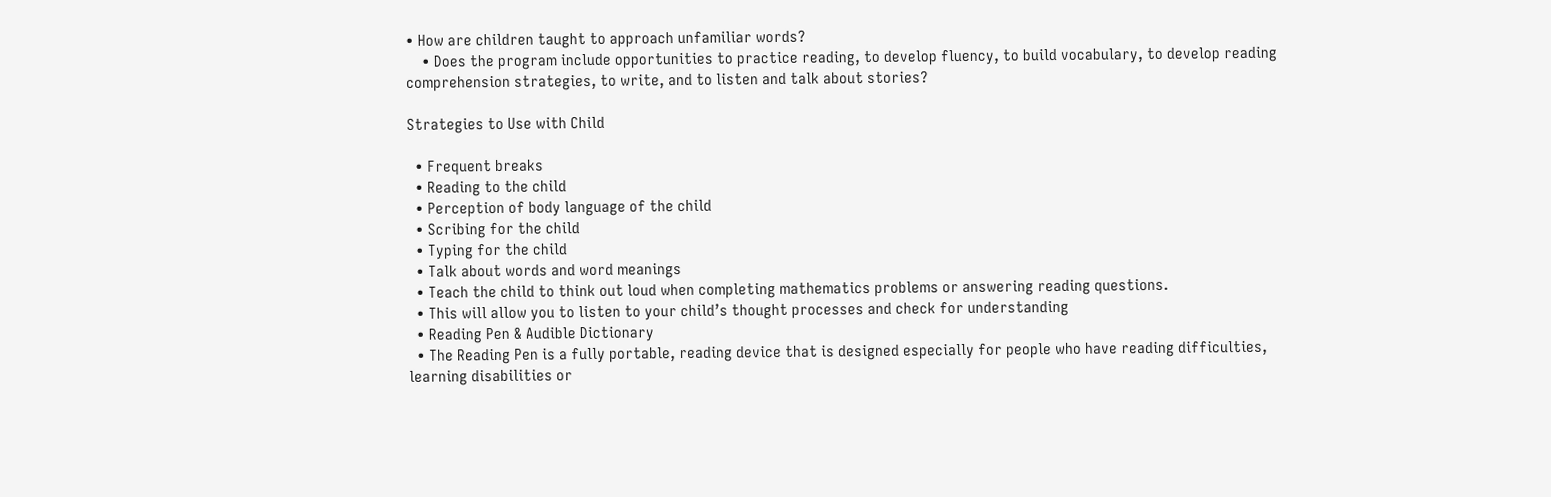• How are children taught to approach unfamiliar words?
    • Does the program include opportunities to practice reading, to develop fluency, to build vocabulary, to develop reading comprehension strategies, to write, and to listen and talk about stories?

Strategies to Use with Child

  • Frequent breaks
  • Reading to the child
  • Perception of body language of the child
  • Scribing for the child
  • Typing for the child
  • Talk about words and word meanings
  • Teach the child to think out loud when completing mathematics problems or answering reading questions.
  • This will allow you to listen to your child’s thought processes and check for understanding
  • Reading Pen & Audible Dictionary
  • The Reading Pen is a fully portable, reading device that is designed especially for people who have reading difficulties, learning disabilities or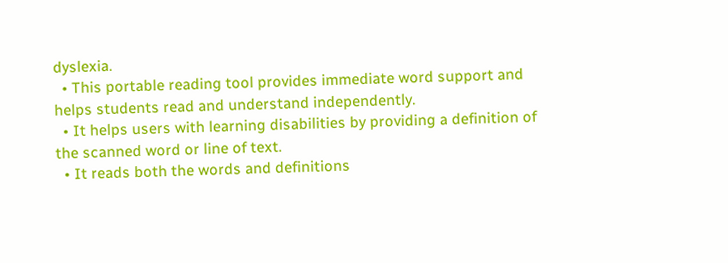dyslexia.
  • This portable reading tool provides immediate word support and helps students read and understand independently.
  • It helps users with learning disabilities by providing a definition of the scanned word or line of text.
  • It reads both the words and definitions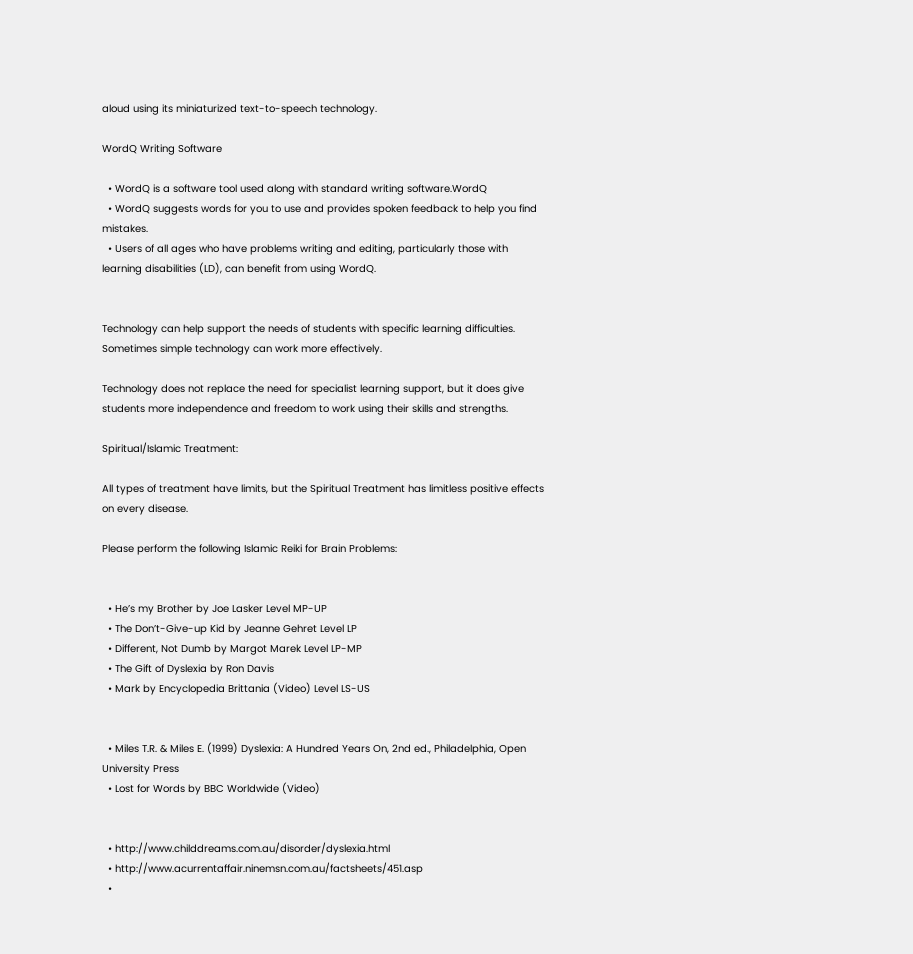aloud using its miniaturized text-to-speech technology.

WordQ Writing Software

  • WordQ is a software tool used along with standard writing software.WordQ
  • WordQ suggests words for you to use and provides spoken feedback to help you find mistakes.
  • Users of all ages who have problems writing and editing, particularly those with learning disabilities (LD), can benefit from using WordQ.


Technology can help support the needs of students with specific learning difficulties.
Sometimes simple technology can work more effectively.

Technology does not replace the need for specialist learning support, but it does give students more independence and freedom to work using their skills and strengths.

Spiritual/Islamic Treatment:

All types of treatment have limits, but the Spiritual Treatment has limitless positive effects on every disease.

Please perform the following Islamic Reiki for Brain Problems:


  • He’s my Brother by Joe Lasker Level MP-UP
  • The Don’t-Give-up Kid by Jeanne Gehret Level LP
  • Different, Not Dumb by Margot Marek Level LP-MP
  • The Gift of Dyslexia by Ron Davis
  • Mark by Encyclopedia Brittania (Video) Level LS-US


  • Miles T.R. & Miles E. (1999) Dyslexia: A Hundred Years On, 2nd ed., Philadelphia, Open University Press
  • Lost for Words by BBC Worldwide (Video)


  • http://www.childdreams.com.au/disorder/dyslexia.html
  • http://www.acurrentaffair.ninemsn.com.au/factsheets/451.asp
  •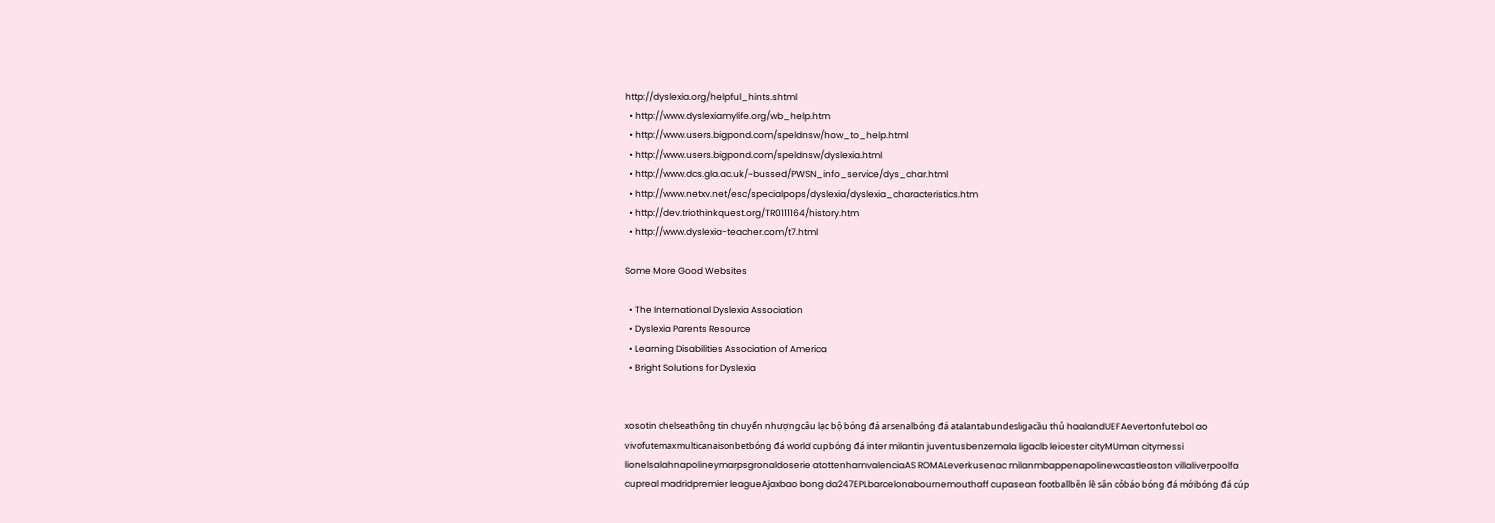http://dyslexia.org/helpful_hints.shtml
  • http://www.dyslexiamylife.org/wb_help.htm
  • http://www.users.bigpond.com/speldnsw/how_to_help.html
  • http://www.users.bigpond.com/speldnsw/dyslexia.html
  • http://www.dcs.gla.ac.uk/~bussed/PWSN_info_service/dys_char.html
  • http://www.netxv.net/esc/specialpops/dyslexia/dyslexia_characteristics.htm
  • http://dev.triothinkquest.org/TR0111164/history.htm
  • http://www.dyslexia-teacher.com/t7.html

Some More Good Websites

  • The International Dyslexia Association
  • Dyslexia Parents Resource
  • Learning Disabilities Association of America
  • Bright Solutions for Dyslexia


xosotin chelseathông tin chuyển nhượngcâu lạc bộ bóng đá arsenalbóng đá atalantabundesligacầu thủ haalandUEFAevertonfutebol ao vivofutemaxmulticanaisonbetbóng đá world cupbóng đá inter milantin juventusbenzemala ligaclb leicester cityMUman citymessi lionelsalahnapolineymarpsgronaldoserie atottenhamvalenciaAS ROMALeverkusenac milanmbappenapolinewcastleaston villaliverpoolfa cupreal madridpremier leagueAjaxbao bong da247EPLbarcelonabournemouthaff cupasean footballbên lề sân cỏbáo bóng đá mớibóng đá cúp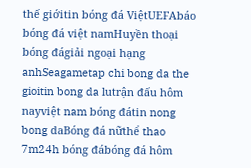thế giớitin bóng đá ViệtUEFAbáo bóng đá việt namHuyền thoại bóng đágiải ngoại hạng anhSeagametap chi bong da the gioitin bong da lutrận đấu hôm nayviệt nam bóng đátin nong bong daBóng đá nữthể thao 7m24h bóng đábóng đá hôm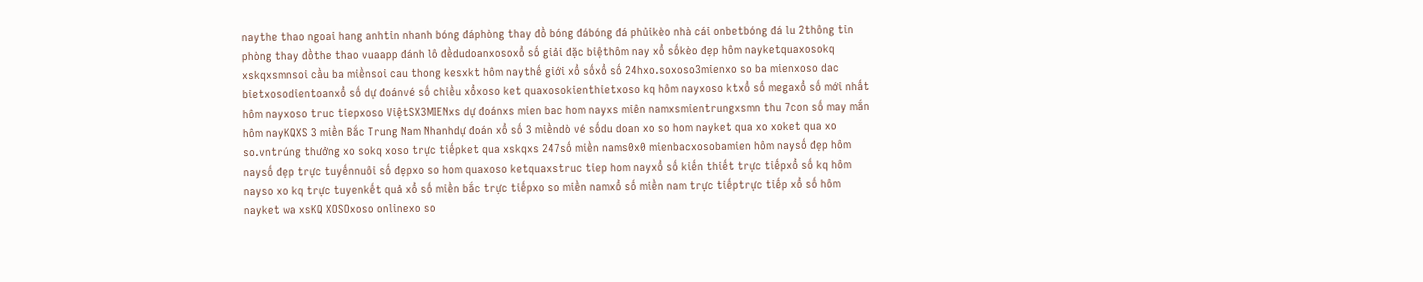naythe thao ngoai hang anhtin nhanh bóng đáphòng thay đồ bóng đábóng đá phủikèo nhà cái onbetbóng đá lu 2thông tin phòng thay đồthe thao vuaapp đánh lô đềdudoanxosoxổ số giải đặc biệthôm nay xổ sốkèo đẹp hôm nayketquaxosokq xskqxsmnsoi cầu ba miềnsoi cau thong kesxkt hôm naythế giới xổ sốxổ số 24hxo.soxoso3mienxo so ba mienxoso dac bietxosodientoanxổ số dự đoánvé số chiều xổxoso ket quaxosokienthietxoso kq hôm nayxoso ktxổ số megaxổ số mới nhất hôm nayxoso truc tiepxoso ViệtSX3MIENxs dự đoánxs mien bac hom nayxs miên namxsmientrungxsmn thu 7con số may mắn hôm nayKQXS 3 miền Bắc Trung Nam Nhanhdự đoán xổ số 3 miềndò vé sốdu doan xo so hom nayket qua xo xoket qua xo so.vntrúng thưởng xo sokq xoso trực tiếpket qua xskqxs 247số miền nams0x0 mienbacxosobamien hôm naysố đẹp hôm naysố đẹp trực tuyếnnuôi số đẹpxo so hom quaxoso ketquaxstruc tiep hom nayxổ số kiến thiết trực tiếpxổ số kq hôm nayso xo kq trực tuyenkết quả xổ số miền bắc trực tiếpxo so miền namxổ số miền nam trực tiếptrực tiếp xổ số hôm nayket wa xsKQ XOSOxoso onlinexo so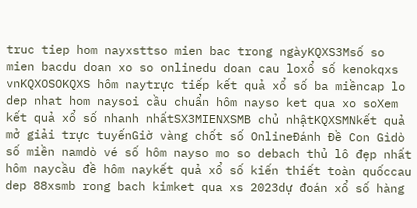truc tiep hom nayxsttso mien bac trong ngàyKQXS3Msố so mien bacdu doan xo so onlinedu doan cau loxổ số kenokqxs vnKQXOSOKQXS hôm naytrực tiếp kết quả xổ số ba miềncap lo dep nhat hom naysoi cầu chuẩn hôm nayso ket qua xo soXem kết quả xổ số nhanh nhấtSX3MIENXSMB chủ nhậtKQXSMNkết quả mở giải trực tuyếnGiờ vàng chốt số OnlineĐánh Đề Con Gìdò số miền namdò vé số hôm nayso mo so debach thủ lô đẹp nhất hôm naycầu đề hôm naykết quả xổ số kiến thiết toàn quốccau dep 88xsmb rong bach kimket qua xs 2023dự đoán xổ số hàng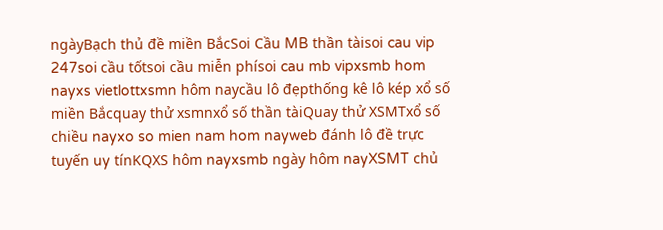ngàyBạch thủ đề miền BắcSoi Cầu MB thần tàisoi cau vip 247soi cầu tốtsoi cầu miễn phísoi cau mb vipxsmb hom nayxs vietlottxsmn hôm naycầu lô đẹpthống kê lô kép xổ số miền Bắcquay thử xsmnxổ số thần tàiQuay thử XSMTxổ số chiều nayxo so mien nam hom nayweb đánh lô đề trực tuyến uy tínKQXS hôm nayxsmb ngày hôm nayXSMT chủ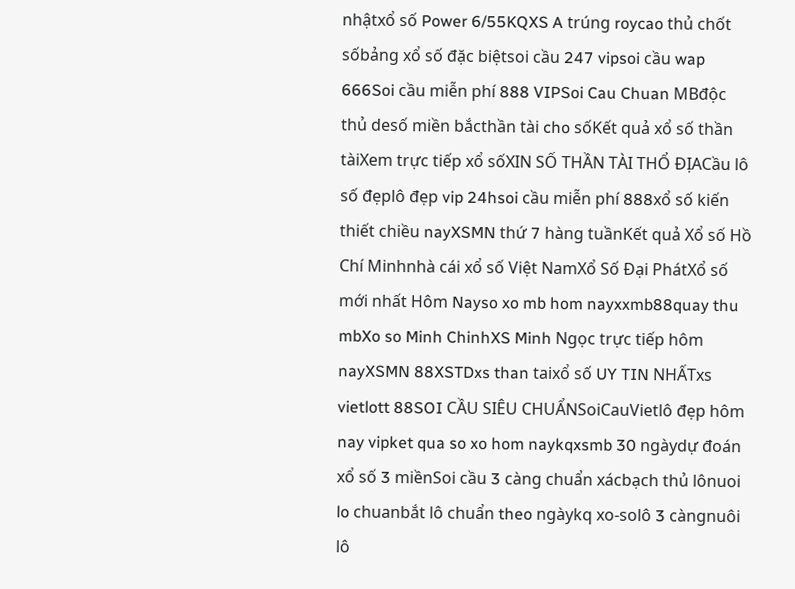nhậtxổ số Power 6/55KQXS A trúng roycao thủ chốt sốbảng xổ số đặc biệtsoi cầu 247 vipsoi cầu wap 666Soi cầu miễn phí 888 VIPSoi Cau Chuan MBđộc thủ desố miền bắcthần tài cho sốKết quả xổ số thần tàiXem trực tiếp xổ sốXIN SỐ THẦN TÀI THỔ ĐỊACầu lô số đẹplô đẹp vip 24hsoi cầu miễn phí 888xổ số kiến thiết chiều nayXSMN thứ 7 hàng tuầnKết quả Xổ số Hồ Chí Minhnhà cái xổ số Việt NamXổ Số Đại PhátXổ số mới nhất Hôm Nayso xo mb hom nayxxmb88quay thu mbXo so Minh ChinhXS Minh Ngọc trực tiếp hôm nayXSMN 88XSTDxs than taixổ số UY TIN NHẤTxs vietlott 88SOI CẦU SIÊU CHUẨNSoiCauVietlô đẹp hôm nay vipket qua so xo hom naykqxsmb 30 ngàydự đoán xổ số 3 miềnSoi cầu 3 càng chuẩn xácbạch thủ lônuoi lo chuanbắt lô chuẩn theo ngàykq xo-solô 3 càngnuôi lô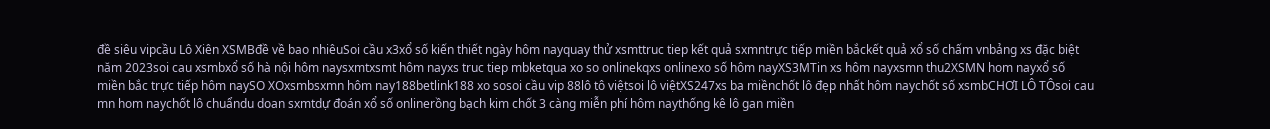đề siêu vipcầu Lô Xiên XSMBđề về bao nhiêuSoi cầu x3xổ số kiến thiết ngày hôm nayquay thử xsmttruc tiep kết quả sxmntrực tiếp miền bắckết quả xổ số chấm vnbảng xs đặc biệt năm 2023soi cau xsmbxổ số hà nội hôm naysxmtxsmt hôm nayxs truc tiep mbketqua xo so onlinekqxs onlinexo số hôm nayXS3MTin xs hôm nayxsmn thu2XSMN hom nayxổ số miền bắc trực tiếp hôm naySO XOxsmbsxmn hôm nay188betlink188 xo sosoi cầu vip 88lô tô việtsoi lô việtXS247xs ba miềnchốt lô đẹp nhất hôm naychốt số xsmbCHƠI LÔ TÔsoi cau mn hom naychốt lô chuẩndu doan sxmtdự đoán xổ số onlinerồng bạch kim chốt 3 càng miễn phí hôm naythống kê lô gan miền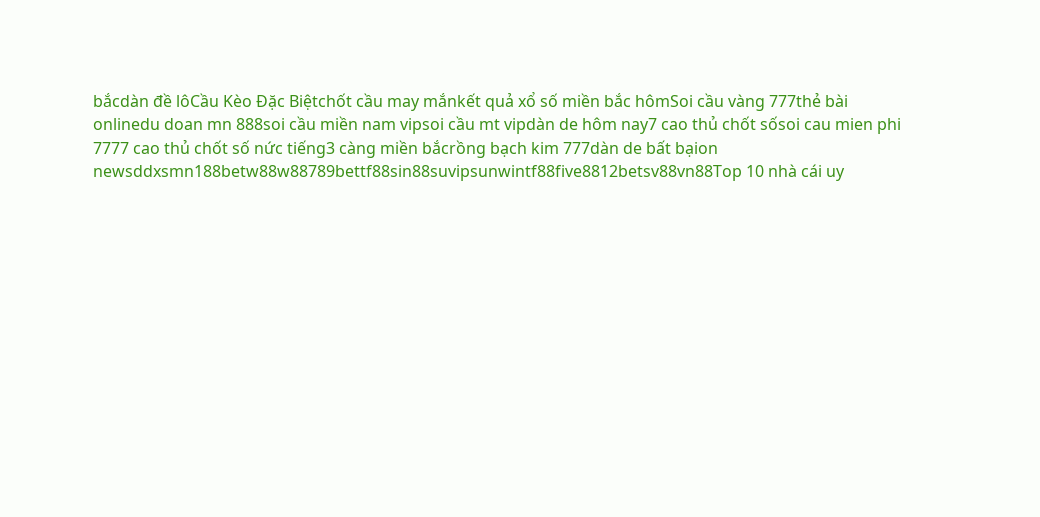bắcdàn đề lôCầu Kèo Đặc Biệtchốt cầu may mắnkết quả xổ số miền bắc hômSoi cầu vàng 777thẻ bài onlinedu doan mn 888soi cầu miền nam vipsoi cầu mt vipdàn de hôm nay7 cao thủ chốt sốsoi cau mien phi 7777 cao thủ chốt số nức tiếng3 càng miền bắcrồng bạch kim 777dàn de bất bạion newsddxsmn188betw88w88789bettf88sin88suvipsunwintf88five8812betsv88vn88Top 10 nhà cái uy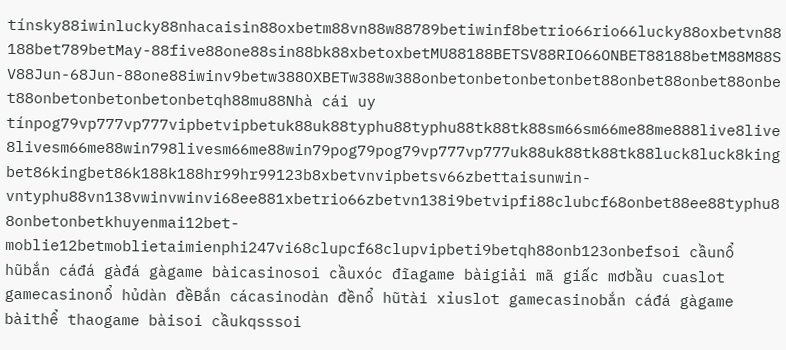tínsky88iwinlucky88nhacaisin88oxbetm88vn88w88789betiwinf8betrio66rio66lucky88oxbetvn88188bet789betMay-88five88one88sin88bk88xbetoxbetMU88188BETSV88RIO66ONBET88188betM88M88SV88Jun-68Jun-88one88iwinv9betw388OXBETw388w388onbetonbetonbetonbet88onbet88onbet88onbet88onbetonbetonbetonbetqh88mu88Nhà cái uy tínpog79vp777vp777vipbetvipbetuk88uk88typhu88typhu88tk88tk88sm66sm66me88me888live8live8livesm66me88win798livesm66me88win79pog79pog79vp777vp777uk88uk88tk88tk88luck8luck8kingbet86kingbet86k188k188hr99hr99123b8xbetvnvipbetsv66zbettaisunwin-vntyphu88vn138vwinvwinvi68ee881xbetrio66zbetvn138i9betvipfi88clubcf68onbet88ee88typhu88onbetonbetkhuyenmai12bet-moblie12betmoblietaimienphi247vi68clupcf68clupvipbeti9betqh88onb123onbefsoi cầunổ hũbắn cáđá gàđá gàgame bàicasinosoi cầuxóc đĩagame bàigiải mã giấc mơbầu cuaslot gamecasinonổ hủdàn đềBắn cácasinodàn đềnổ hũtài xỉuslot gamecasinobắn cáđá gàgame bàithể thaogame bàisoi cầukqsssoi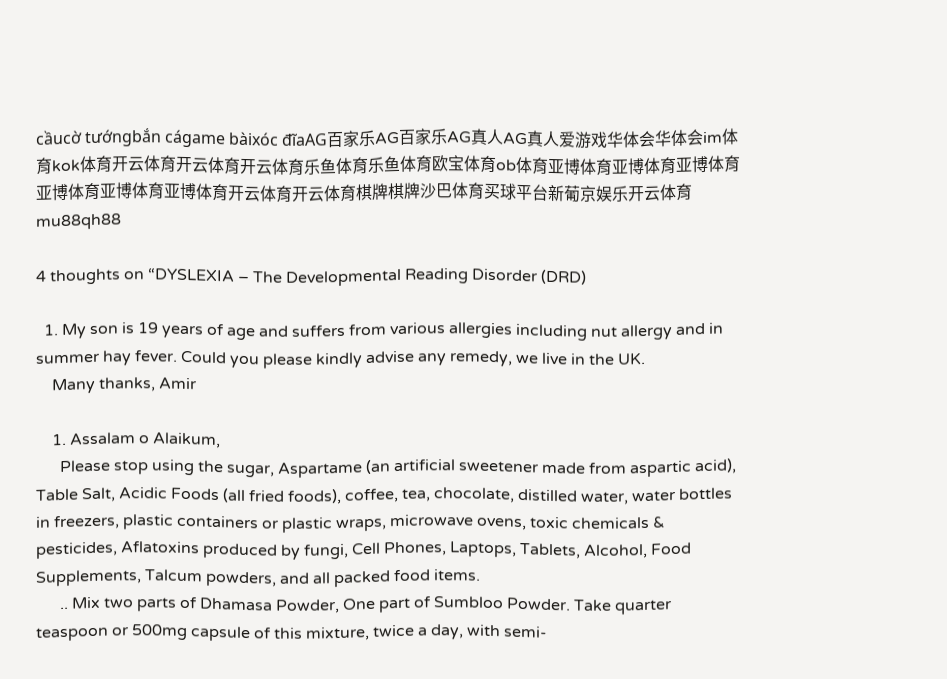cầucờ tướngbắn cágame bàixóc đĩaAG百家乐AG百家乐AG真人AG真人爱游戏华体会华体会im体育kok体育开云体育开云体育开云体育乐鱼体育乐鱼体育欧宝体育ob体育亚博体育亚博体育亚博体育亚博体育亚博体育亚博体育开云体育开云体育棋牌棋牌沙巴体育买球平台新葡京娱乐开云体育mu88qh88

4 thoughts on “DYSLEXIA – The Developmental Reading Disorder (DRD)

  1. My son is 19 years of age and suffers from various allergies including nut allergy and in summer hay fever. Could you please kindly advise any remedy, we live in the UK.
    Many thanks, Amir

    1. Assalam o Alaikum,
      Please stop using the sugar, Aspartame (an artificial sweetener made from aspartic acid), Table Salt, Acidic Foods (all fried foods), coffee, tea, chocolate, distilled water, water bottles in freezers, plastic containers or plastic wraps, microwave ovens, toxic chemicals & pesticides, Aflatoxins produced by fungi, Cell Phones, Laptops, Tablets, Alcohol, Food Supplements, Talcum powders, and all packed food items.
      .. Mix two parts of Dhamasa Powder, One part of Sumbloo Powder. Take quarter teaspoon or 500mg capsule of this mixture, twice a day, with semi-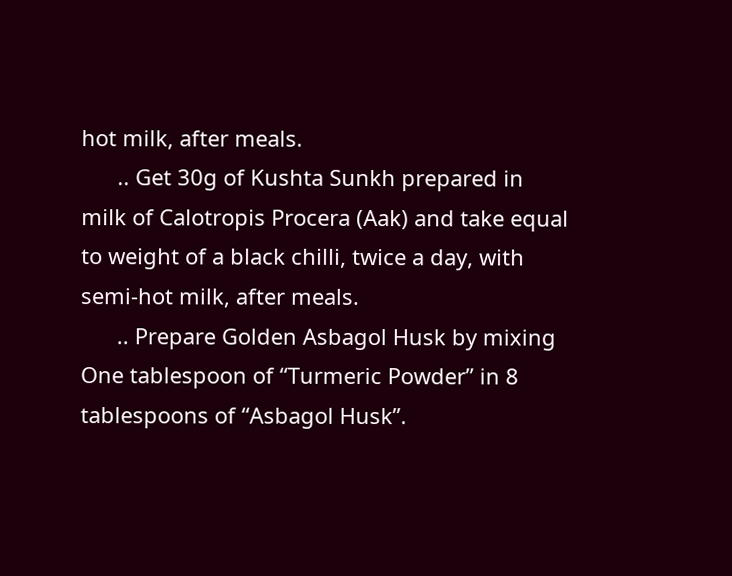hot milk, after meals.
      .. Get 30g of Kushta Sunkh prepared in milk of Calotropis Procera (Aak) and take equal to weight of a black chilli, twice a day, with semi-hot milk, after meals.
      .. Prepare Golden Asbagol Husk by mixing One tablespoon of “Turmeric Powder” in 8 tablespoons of “Asbagol Husk”.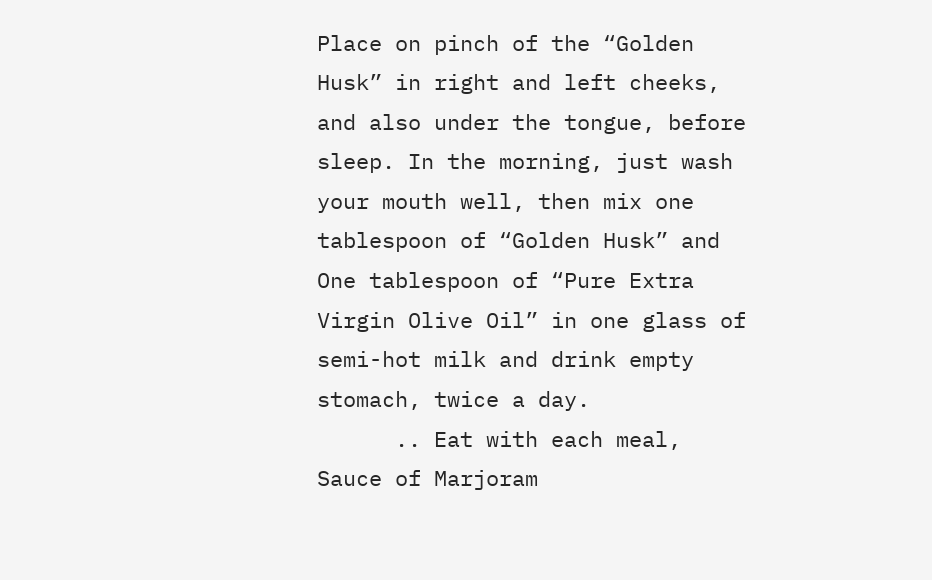Place on pinch of the “Golden Husk” in right and left cheeks, and also under the tongue, before sleep. In the morning, just wash your mouth well, then mix one tablespoon of “Golden Husk” and One tablespoon of “Pure Extra Virgin Olive Oil” in one glass of semi-hot milk and drink empty stomach, twice a day.
      .. Eat with each meal, Sauce of Marjoram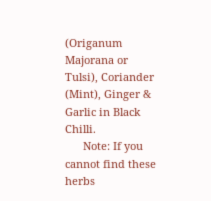(Origanum Majorana or Tulsi), Coriander (Mint), Ginger & Garlic in Black Chilli.
      Note: If you cannot find these herbs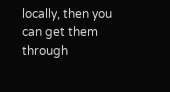locally, then you can get them through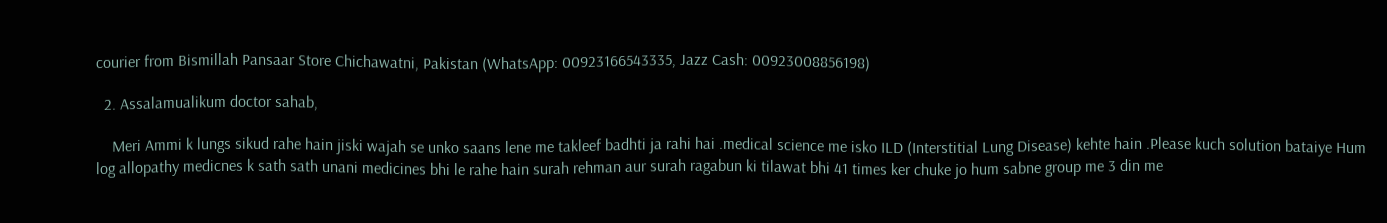courier from Bismillah Pansaar Store Chichawatni, Pakistan (WhatsApp: 00923166543335, Jazz Cash: 00923008856198)

  2. Assalamualikum doctor sahab,

    Meri Ammi k lungs sikud rahe hain jiski wajah se unko saans lene me takleef badhti ja rahi hai .medical science me isko ILD (Interstitial Lung Disease) kehte hain .Please kuch solution bataiye Hum log allopathy medicnes k sath sath unani medicines bhi le rahe hain surah rehman aur surah ragabun ki tilawat bhi 41 times ker chuke jo hum sabne group me 3 din me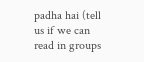padha hai (tell us if we can read in groups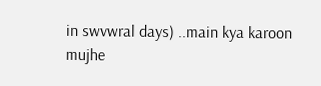in swvwral days) ..main kya karoon mujhe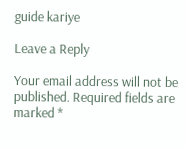guide kariye

Leave a Reply

Your email address will not be published. Required fields are marked *